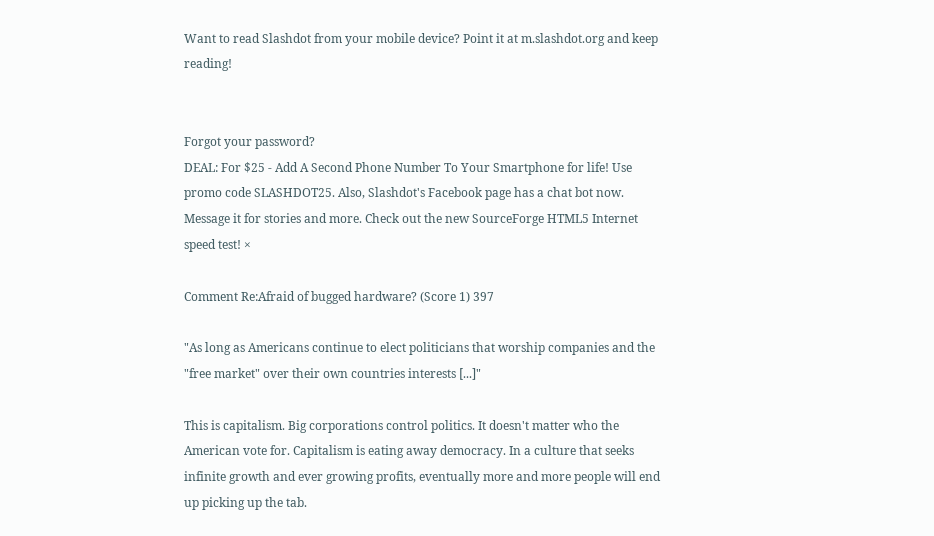Want to read Slashdot from your mobile device? Point it at m.slashdot.org and keep reading!


Forgot your password?
DEAL: For $25 - Add A Second Phone Number To Your Smartphone for life! Use promo code SLASHDOT25. Also, Slashdot's Facebook page has a chat bot now. Message it for stories and more. Check out the new SourceForge HTML5 Internet speed test! ×

Comment Re:Afraid of bugged hardware? (Score 1) 397

"As long as Americans continue to elect politicians that worship companies and the "free market" over their own countries interests [...]"

This is capitalism. Big corporations control politics. It doesn't matter who the American vote for. Capitalism is eating away democracy. In a culture that seeks infinite growth and ever growing profits, eventually more and more people will end up picking up the tab.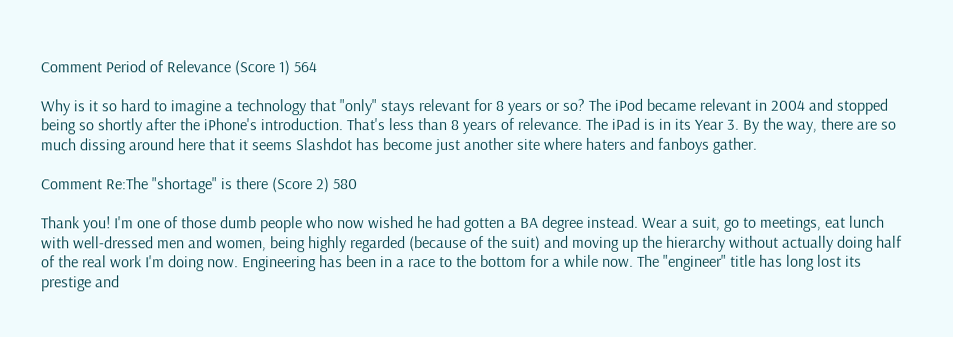Comment Period of Relevance (Score 1) 564

Why is it so hard to imagine a technology that "only" stays relevant for 8 years or so? The iPod became relevant in 2004 and stopped being so shortly after the iPhone's introduction. That's less than 8 years of relevance. The iPad is in its Year 3. By the way, there are so much dissing around here that it seems Slashdot has become just another site where haters and fanboys gather.

Comment Re:The "shortage" is there (Score 2) 580

Thank you! I'm one of those dumb people who now wished he had gotten a BA degree instead. Wear a suit, go to meetings, eat lunch with well-dressed men and women, being highly regarded (because of the suit) and moving up the hierarchy without actually doing half of the real work I'm doing now. Engineering has been in a race to the bottom for a while now. The "engineer" title has long lost its prestige and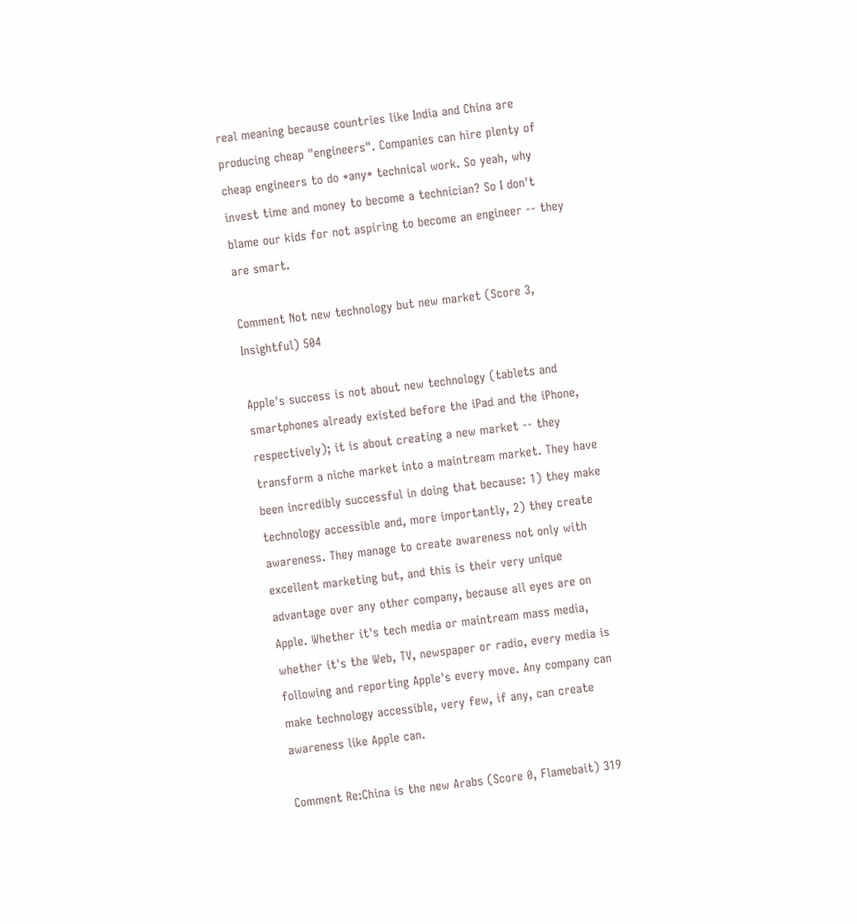real meaning because countries like India and China are producing cheap "engineers". Companies can hire plenty of cheap engineers to do *any* technical work. So yeah, why invest time and money to become a technician? So I don't blame our kids for not aspiring to become an engineer -- they are smart.

Comment Not new technology but new market (Score 3, Insightful) 504

Apple's success is not about new technology (tablets and smartphones already existed before the iPad and the iPhone, respectively); it is about creating a new market -- they transform a niche market into a maintream market. They have been incredibly successful in doing that because: 1) they make technology accessible and, more importantly, 2) they create awareness. They manage to create awareness not only with excellent marketing but, and this is their very unique advantage over any other company, because all eyes are on Apple. Whether it's tech media or maintream mass media, whether it's the Web, TV, newspaper or radio, every media is following and reporting Apple's every move. Any company can make technology accessible, very few, if any, can create awareness like Apple can.

Comment Re:China is the new Arabs (Score 0, Flamebait) 319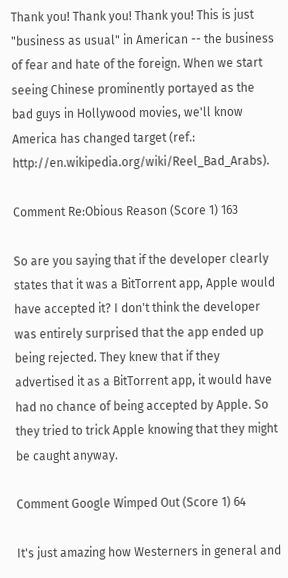Thank you! Thank you! Thank you! This is just "business as usual" in American -- the business of fear and hate of the foreign. When we start seeing Chinese prominently portayed as the bad guys in Hollywood movies, we'll know America has changed target (ref.: http://en.wikipedia.org/wiki/Reel_Bad_Arabs).

Comment Re:Obious Reason (Score 1) 163

So are you saying that if the developer clearly states that it was a BitTorrent app, Apple would have accepted it? I don't think the developer was entirely surprised that the app ended up being rejected. They knew that if they advertised it as a BitTorrent app, it would have had no chance of being accepted by Apple. So they tried to trick Apple knowing that they might be caught anyway.

Comment Google Wimped Out (Score 1) 64

It's just amazing how Westerners in general and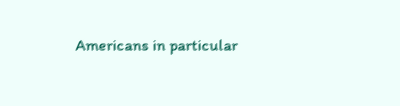Americans in particular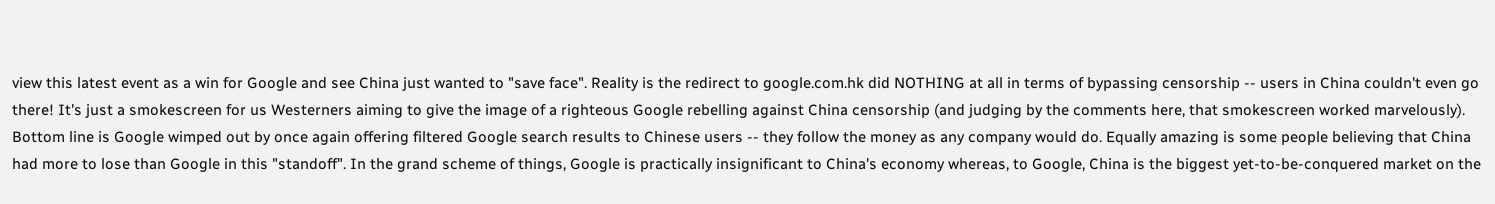view this latest event as a win for Google and see China just wanted to "save face". Reality is the redirect to google.com.hk did NOTHING at all in terms of bypassing censorship -- users in China couldn't even go there! It's just a smokescreen for us Westerners aiming to give the image of a righteous Google rebelling against China censorship (and judging by the comments here, that smokescreen worked marvelously). Bottom line is Google wimped out by once again offering filtered Google search results to Chinese users -- they follow the money as any company would do. Equally amazing is some people believing that China had more to lose than Google in this "standoff". In the grand scheme of things, Google is practically insignificant to China's economy whereas, to Google, China is the biggest yet-to-be-conquered market on the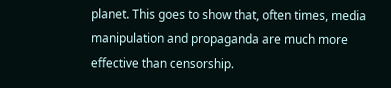planet. This goes to show that, often times, media manipulation and propaganda are much more effective than censorship.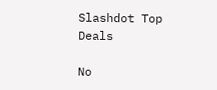Slashdot Top Deals

No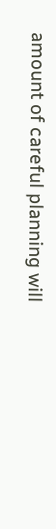amount of careful planning will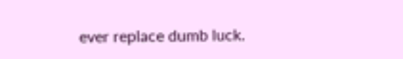ever replace dumb luck.